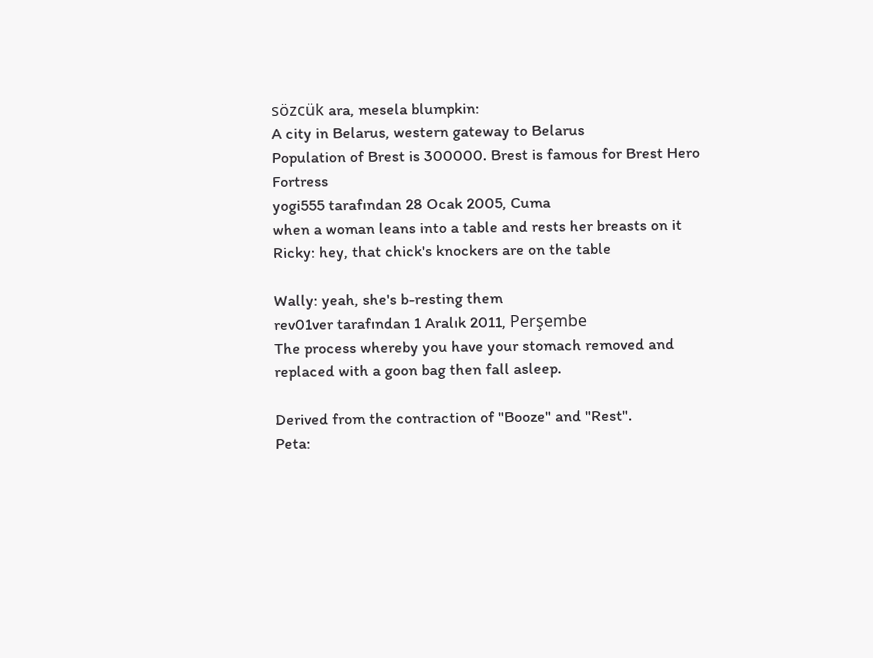sözcük ara, mesela blumpkin:
A city in Belarus, western gateway to Belarus
Population of Brest is 300000. Brest is famous for Brest Hero Fortress
yogi555 tarafından 28 Ocak 2005, Cuma
when a woman leans into a table and rests her breasts on it
Ricky: hey, that chick's knockers are on the table

Wally: yeah, she's b-resting them
rev01ver tarafından 1 Aralık 2011, Perşembe
The process whereby you have your stomach removed and replaced with a goon bag then fall asleep.

Derived from the contraction of "Booze" and "Rest".
Peta: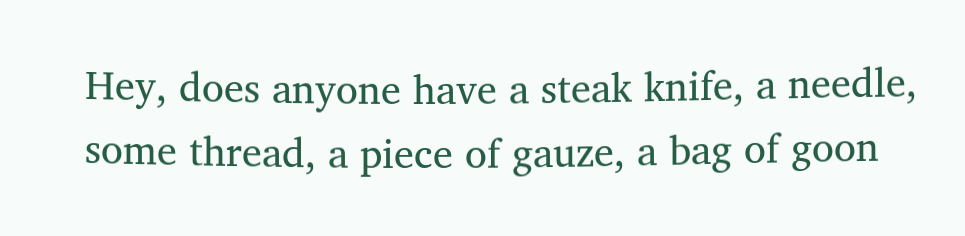Hey, does anyone have a steak knife, a needle, some thread, a piece of gauze, a bag of goon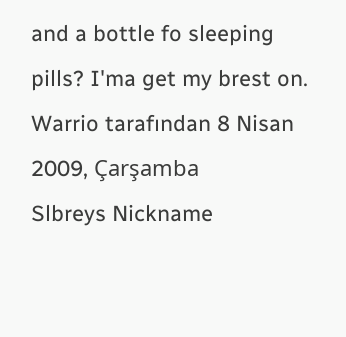and a bottle fo sleeping pills? I'ma get my brest on.
Warrio tarafından 8 Nisan 2009, Çarşamba
Slbreys Nickname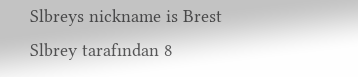Slbreys nickname is Brest
Slbrey tarafından 8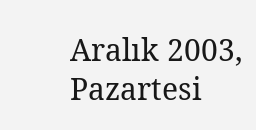Aralık 2003, Pazartesi